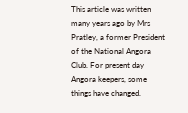This article was written many years ago by Mrs Pratley, a former President of the National Angora Club. For present day Angora keepers, some things have changed.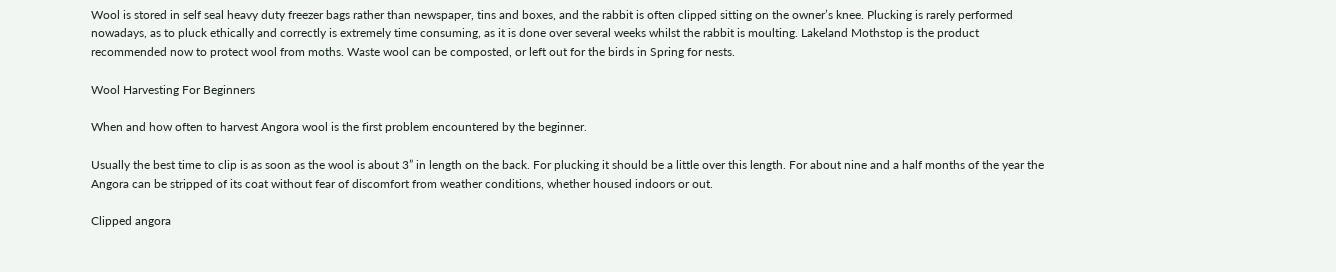Wool is stored in self seal heavy duty freezer bags rather than newspaper, tins and boxes, and the rabbit is often clipped sitting on the owner’s knee. Plucking is rarely performed nowadays, as to pluck ethically and correctly is extremely time consuming, as it is done over several weeks whilst the rabbit is moulting. Lakeland Mothstop is the product recommended now to protect wool from moths. Waste wool can be composted, or left out for the birds in Spring for nests.

Wool Harvesting For Beginners

When and how often to harvest Angora wool is the first problem encountered by the beginner.

Usually the best time to clip is as soon as the wool is about 3” in length on the back. For plucking it should be a little over this length. For about nine and a half months of the year the Angora can be stripped of its coat without fear of discomfort from weather conditions, whether housed indoors or out.

Clipped angora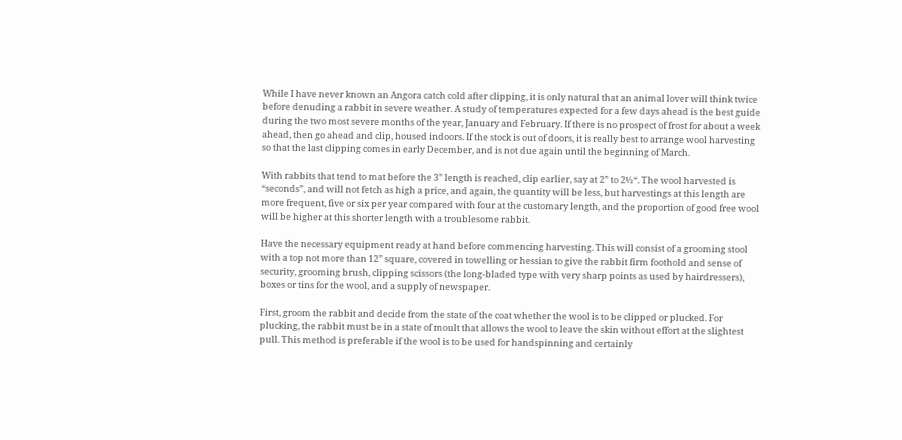While I have never known an Angora catch cold after clipping, it is only natural that an animal lover will think twice before denuding a rabbit in severe weather. A study of temperatures expected for a few days ahead is the best guide during the two most severe months of the year, January and February. If there is no prospect of frost for about a week ahead, then go ahead and clip, housed indoors. If the stock is out of doors, it is really best to arrange wool harvesting so that the last clipping comes in early December, and is not due again until the beginning of March.

With rabbits that tend to mat before the 3” length is reached, clip earlier, say at 2” to 2½“. The wool harvested is “seconds”, and will not fetch as high a price, and again, the quantity will be less, but harvestings at this length are more frequent, five or six per year compared with four at the customary length, and the proportion of good free wool will be higher at this shorter length with a troublesome rabbit.

Have the necessary equipment ready at hand before commencing harvesting. This will consist of a grooming stool with a top not more than 12” square, covered in towelling or hessian to give the rabbit firm foothold and sense of security, grooming brush, clipping scissors (the long-bladed type with very sharp points as used by hairdressers), boxes or tins for the wool, and a supply of newspaper.

First, groom the rabbit and decide from the state of the coat whether the wool is to be clipped or plucked. For plucking, the rabbit must be in a state of moult that allows the wool to leave the skin without effort at the slightest pull. This method is preferable if the wool is to be used for handspinning and certainly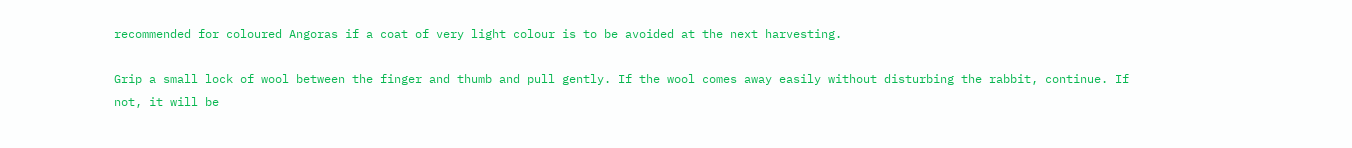recommended for coloured Angoras if a coat of very light colour is to be avoided at the next harvesting.

Grip a small lock of wool between the finger and thumb and pull gently. If the wool comes away easily without disturbing the rabbit, continue. If not, it will be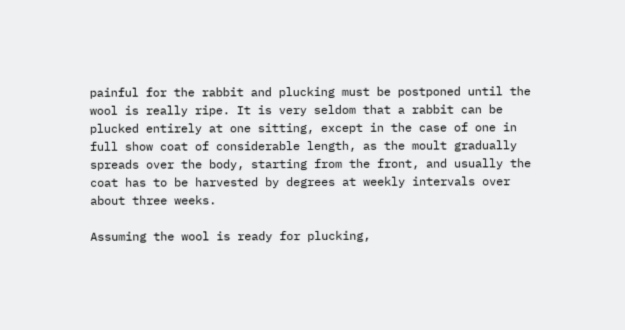painful for the rabbit and plucking must be postponed until the wool is really ripe. It is very seldom that a rabbit can be plucked entirely at one sitting, except in the case of one in full show coat of considerable length, as the moult gradually spreads over the body, starting from the front, and usually the coat has to be harvested by degrees at weekly intervals over about three weeks.

Assuming the wool is ready for plucking,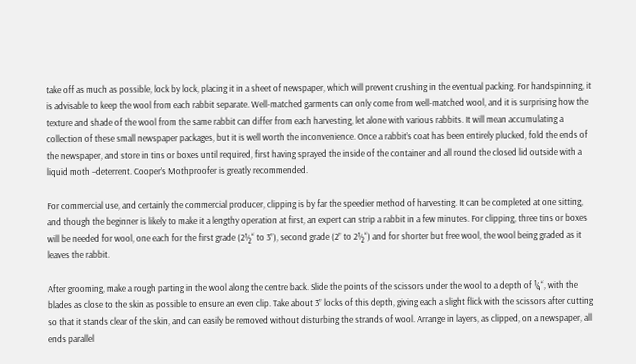take off as much as possible, lock by lock, placing it in a sheet of newspaper, which will prevent crushing in the eventual packing. For handspinning, it is advisable to keep the wool from each rabbit separate. Well-matched garments can only come from well-matched wool, and it is surprising how the texture and shade of the wool from the same rabbit can differ from each harvesting, let alone with various rabbits. It will mean accumulating a collection of these small newspaper packages, but it is well worth the inconvenience. Once a rabbit’s coat has been entirely plucked, fold the ends of the newspaper, and store in tins or boxes until required, first having sprayed the inside of the container and all round the closed lid outside with a liquid moth –deterrent. Cooper’s Mothproofer is greatly recommended.

For commercial use, and certainly the commercial producer, clipping is by far the speedier method of harvesting. It can be completed at one sitting, and though the beginner is likely to make it a lengthy operation at first, an expert can strip a rabbit in a few minutes. For clipping, three tins or boxes will be needed for wool, one each for the first grade (2½“ to 3”), second grade (2” to 2½“) and for shorter but free wool, the wool being graded as it leaves the rabbit.

After grooming, make a rough parting in the wool along the centre back. Slide the points of the scissors under the wool to a depth of ¼“, with the blades as close to the skin as possible to ensure an even clip. Take about 3” locks of this depth, giving each a slight flick with the scissors after cutting so that it stands clear of the skin, and can easily be removed without disturbing the strands of wool. Arrange in layers, as clipped, on a newspaper, all ends parallel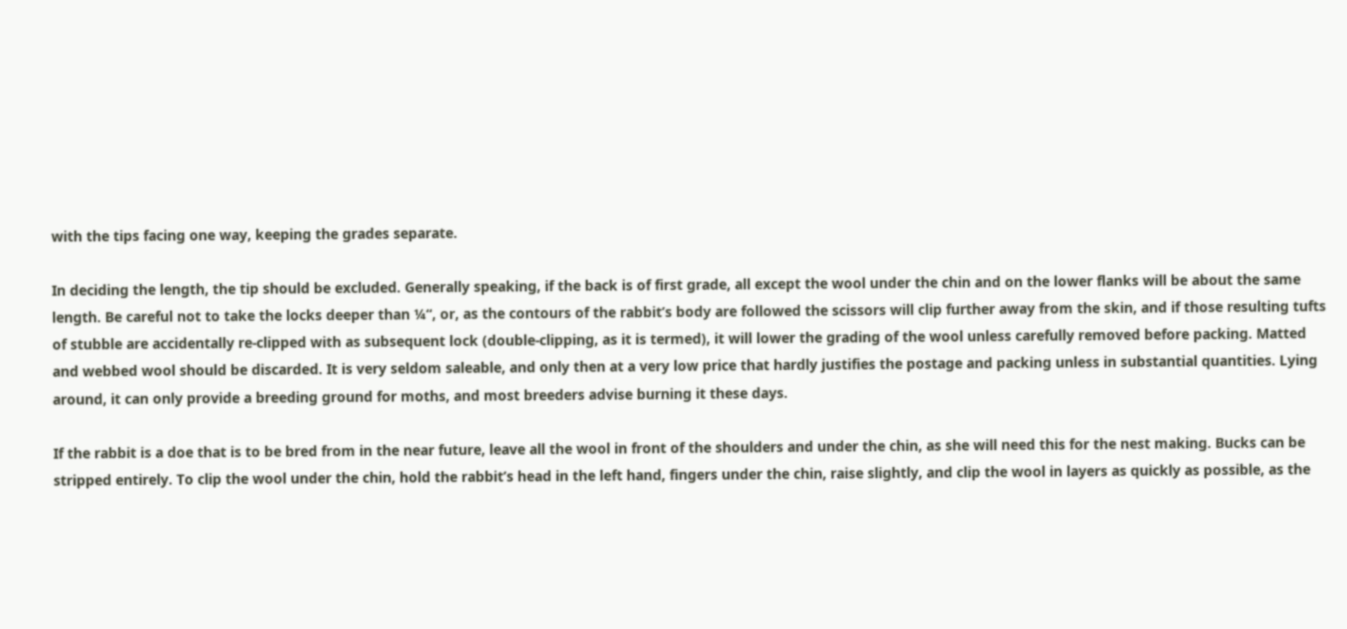with the tips facing one way, keeping the grades separate.

In deciding the length, the tip should be excluded. Generally speaking, if the back is of first grade, all except the wool under the chin and on the lower flanks will be about the same length. Be careful not to take the locks deeper than ¼“, or, as the contours of the rabbit’s body are followed the scissors will clip further away from the skin, and if those resulting tufts of stubble are accidentally re-clipped with as subsequent lock (double-clipping, as it is termed), it will lower the grading of the wool unless carefully removed before packing. Matted and webbed wool should be discarded. It is very seldom saleable, and only then at a very low price that hardly justifies the postage and packing unless in substantial quantities. Lying around, it can only provide a breeding ground for moths, and most breeders advise burning it these days.

If the rabbit is a doe that is to be bred from in the near future, leave all the wool in front of the shoulders and under the chin, as she will need this for the nest making. Bucks can be stripped entirely. To clip the wool under the chin, hold the rabbit’s head in the left hand, fingers under the chin, raise slightly, and clip the wool in layers as quickly as possible, as the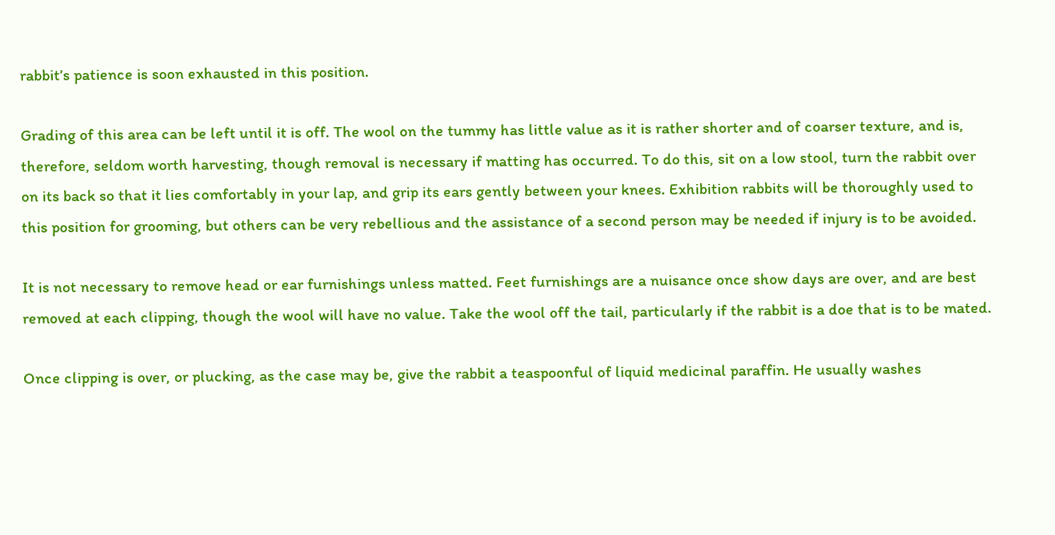rabbit’s patience is soon exhausted in this position.

Grading of this area can be left until it is off. The wool on the tummy has little value as it is rather shorter and of coarser texture, and is, therefore, seldom worth harvesting, though removal is necessary if matting has occurred. To do this, sit on a low stool, turn the rabbit over on its back so that it lies comfortably in your lap, and grip its ears gently between your knees. Exhibition rabbits will be thoroughly used to this position for grooming, but others can be very rebellious and the assistance of a second person may be needed if injury is to be avoided.

It is not necessary to remove head or ear furnishings unless matted. Feet furnishings are a nuisance once show days are over, and are best removed at each clipping, though the wool will have no value. Take the wool off the tail, particularly if the rabbit is a doe that is to be mated.

Once clipping is over, or plucking, as the case may be, give the rabbit a teaspoonful of liquid medicinal paraffin. He usually washes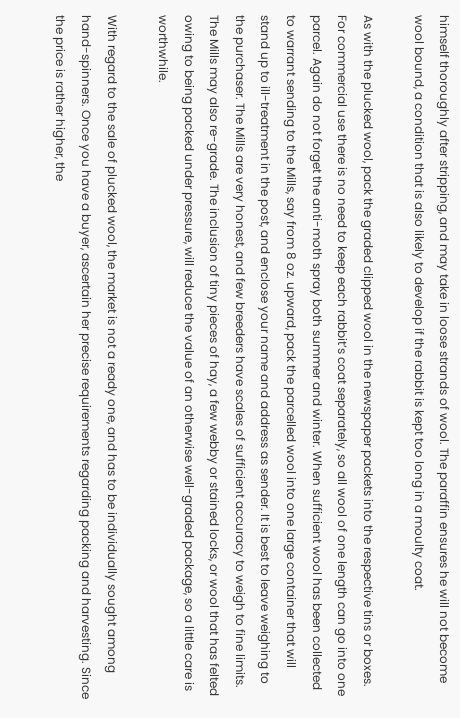himself thoroughly after stripping, and may take in loose strands of wool. The paraffin ensures he will not become wool bound, a condition that is also likely to develop if the rabbit is kept too long in a moulty coat.

As with the plucked wool, pack the graded clipped wool in the newspaper packets into the respective tins or boxes. For commercial use there is no need to keep each rabbit’s coat separately, so all wool of one length can go into one parcel. Again do not forget the anti-moth spray both summer and winter. When sufficient wool has been collected to warrant sending to the Mills, say from 8 oz. upward, pack the parcelled wool into one large container that will stand up to ill-treatment in the post, and enclose your name and address as sender. It is best to leave weighing to the purchaser. The Mills are very honest, and few breeders have scales of sufficient accuracy to weigh to fine limits. The Mills may also re-grade. The inclusion of tiny pieces of hay, a few webby or stained locks, or wool that has felted owing to being packed under pressure, will reduce the value of an otherwise well-graded package, so a little care is worthwhile.

With regard to the sale of plucked wool, the market is not a ready one, and has to be individually sought among hand-spinners. Once you have a buyer, ascertain her precise requirements regarding packing and harvesting. Since the price is rather higher, the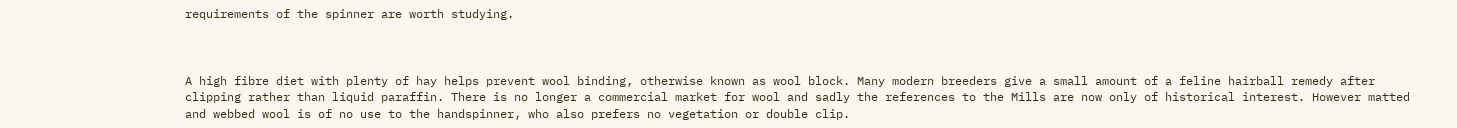requirements of the spinner are worth studying.



A high fibre diet with plenty of hay helps prevent wool binding, otherwise known as wool block. Many modern breeders give a small amount of a feline hairball remedy after clipping rather than liquid paraffin. There is no longer a commercial market for wool and sadly the references to the Mills are now only of historical interest. However matted and webbed wool is of no use to the handspinner, who also prefers no vegetation or double clip.